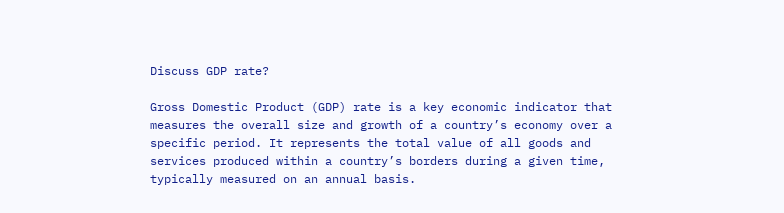Discuss GDP rate?

Gross Domestic Product (GDP) rate is a key economic indicator that measures the overall size and growth of a country’s economy over a specific period. It represents the total value of all goods and services produced within a country’s borders during a given time, typically measured on an annual basis.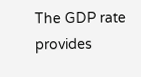The GDP rate provides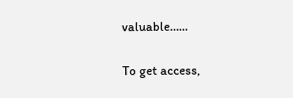valuable…...

To get access,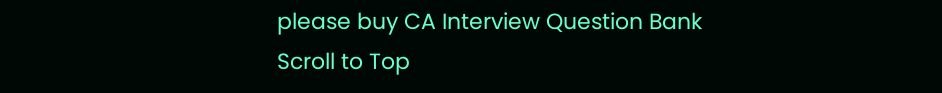please buy CA Interview Question Bank
Scroll to Top